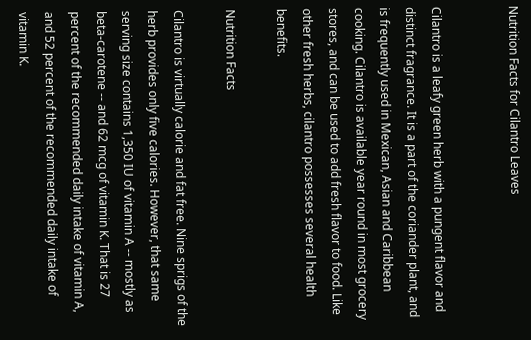Nutrition Facts for Cilantro Leaves


Cilantro is a leafy green herb with a pungent flavor and distinct fragrance. It is a part of the coriander plant, and is frequently used in Mexican, Asian and Caribbean cooking. Cilantro is available year round in most grocery stores, and can be used to add fresh flavor to food. Like other fresh herbs, cilantro possesses several health benefits.

Nutrition Facts

Cilantro is virtually calorie and fat free. Nine sprigs of the herb provides only five calories. However, that same serving size contains 1,350 IU of vitamin A -- mostly as beta-carotene -- and 62 mcg of vitamin K. That is 27 percent of the recommended daily intake of vitamin A, and 52 percent of the recommended daily intake of vitamin K.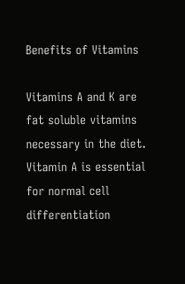Benefits of Vitamins

Vitamins A and K are fat soluble vitamins necessary in the diet. Vitamin A is essential for normal cell differentiation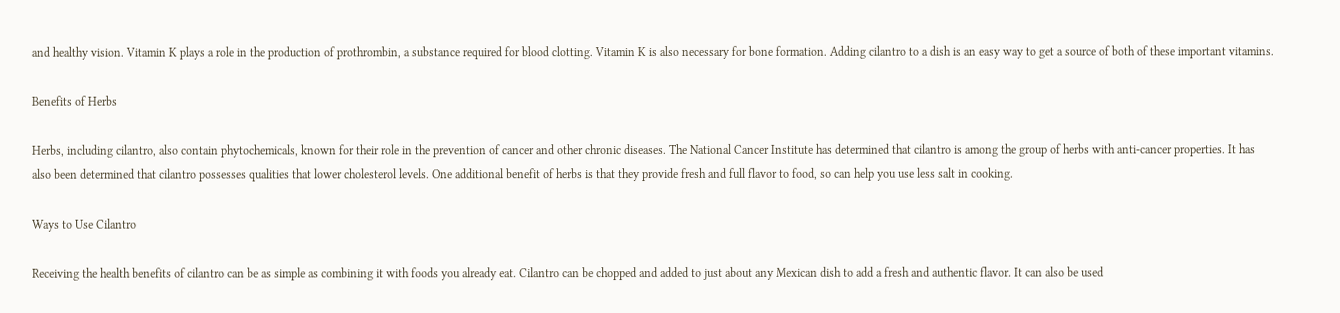and healthy vision. Vitamin K plays a role in the production of prothrombin, a substance required for blood clotting. Vitamin K is also necessary for bone formation. Adding cilantro to a dish is an easy way to get a source of both of these important vitamins.

Benefits of Herbs

Herbs, including cilantro, also contain phytochemicals, known for their role in the prevention of cancer and other chronic diseases. The National Cancer Institute has determined that cilantro is among the group of herbs with anti-cancer properties. It has also been determined that cilantro possesses qualities that lower cholesterol levels. One additional benefit of herbs is that they provide fresh and full flavor to food, so can help you use less salt in cooking.

Ways to Use Cilantro

Receiving the health benefits of cilantro can be as simple as combining it with foods you already eat. Cilantro can be chopped and added to just about any Mexican dish to add a fresh and authentic flavor. It can also be used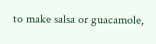to make salsa or guacamole,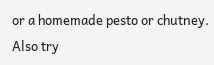or a homemade pesto or chutney. Also try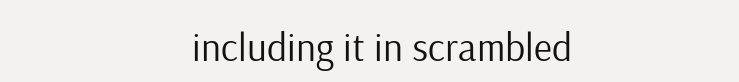including it in scrambled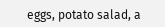eggs, potato salad, a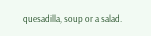quesadilla, soup or a salad.